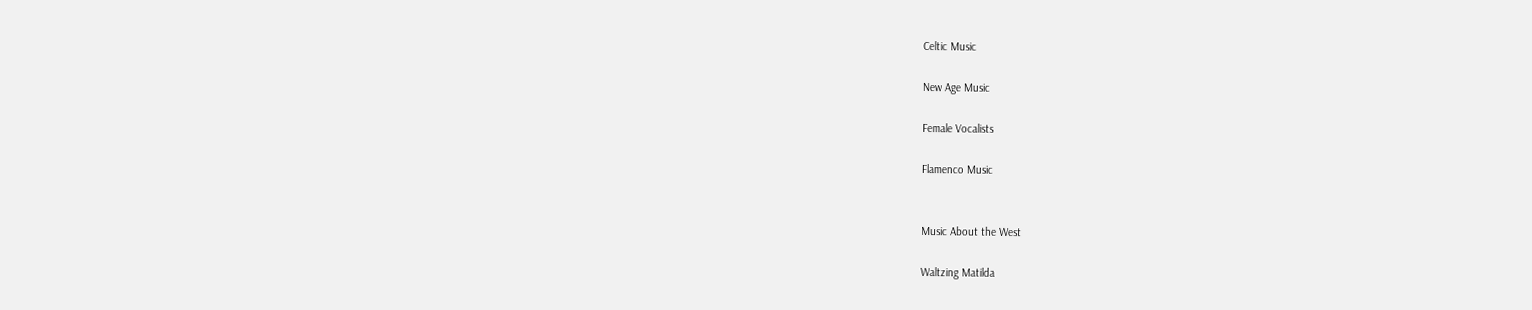Celtic Music

New Age Music

Female Vocalists

Flamenco Music


Music About the West

Waltzing Matilda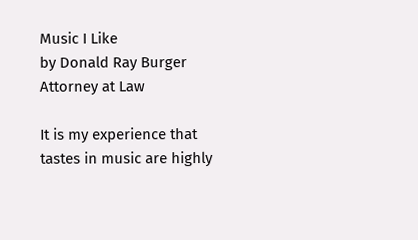Music I Like
by Donald Ray Burger
Attorney at Law

It is my experience that tastes in music are highly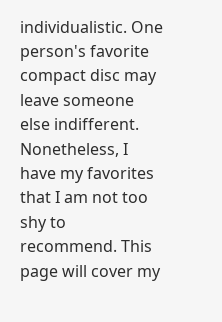individualistic. One person's favorite compact disc may leave someone else indifferent. Nonetheless, I have my favorites that I am not too shy to recommend. This page will cover my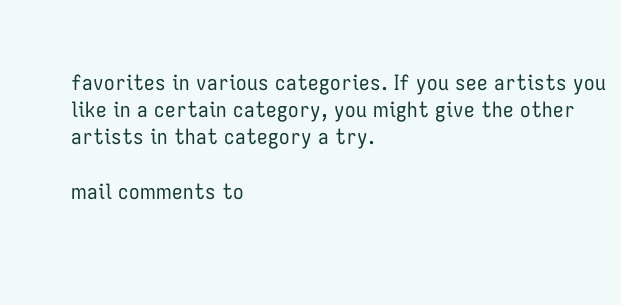favorites in various categories. If you see artists you like in a certain category, you might give the other artists in that category a try.

mail comments to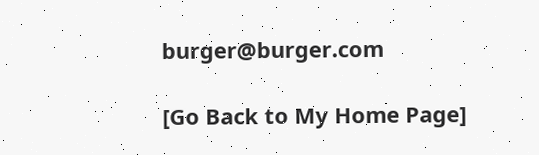burger@burger.com

[Go Back to My Home Page]